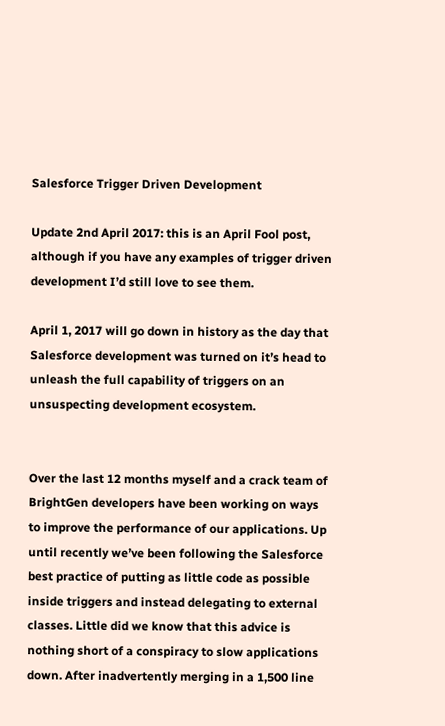Salesforce Trigger Driven Development

Update 2nd April 2017: this is an April Fool post, although if you have any examples of trigger driven development I’d still love to see them.

April 1, 2017 will go down in history as the day that Salesforce development was turned on it’s head to unleash the full capability of triggers on an unsuspecting development ecosystem.


Over the last 12 months myself and a crack team of BrightGen developers have been working on ways to improve the performance of our applications. Up until recently we’ve been following the Salesforce best practice of putting as little code as possible inside triggers and instead delegating to external classes. Little did we know that this advice is nothing short of a conspiracy to slow applications down. After inadvertently merging in a 1,500 line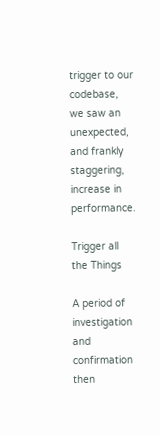trigger to our codebase, we saw an unexpected, and frankly staggering, increase in performance.

Trigger all the Things

A period of investigation and confirmation then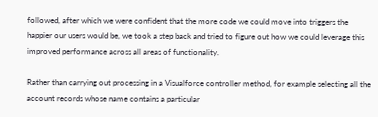followed, after which we were confident that the more code we could move into triggers the happier our users would be, we took a step back and tried to figure out how we could leverage this improved performance across all areas of functionality.

Rather than carrying out processing in a Visualforce controller method, for example selecting all the account records whose name contains a particular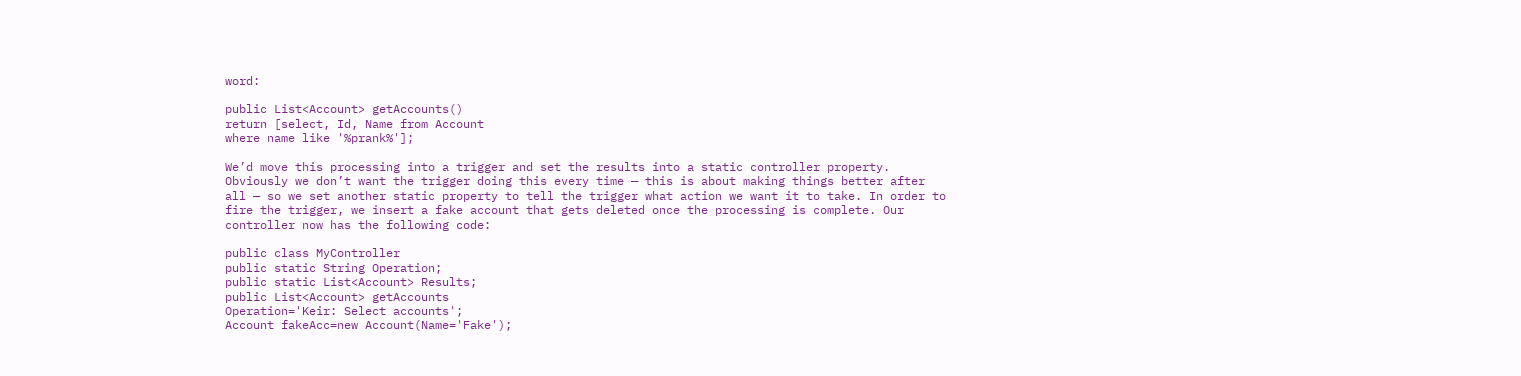word:

public List<Account> getAccounts()
return [select, Id, Name from Account
where name like '%prank%'];

We’d move this processing into a trigger and set the results into a static controller property. Obviously we don’t want the trigger doing this every time — this is about making things better after all — so we set another static property to tell the trigger what action we want it to take. In order to fire the trigger, we insert a fake account that gets deleted once the processing is complete. Our controller now has the following code:

public class MyController
public static String Operation;
public static List<Account> Results;
public List<Account> getAccounts
Operation='Keir: Select accounts';
Account fakeAcc=new Account(Name='Fake');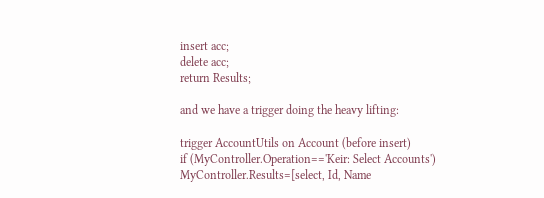insert acc;
delete acc;
return Results;

and we have a trigger doing the heavy lifting:

trigger AccountUtils on Account (before insert)
if (MyController.Operation=='Keir: Select Accounts')
MyController.Results=[select, Id, Name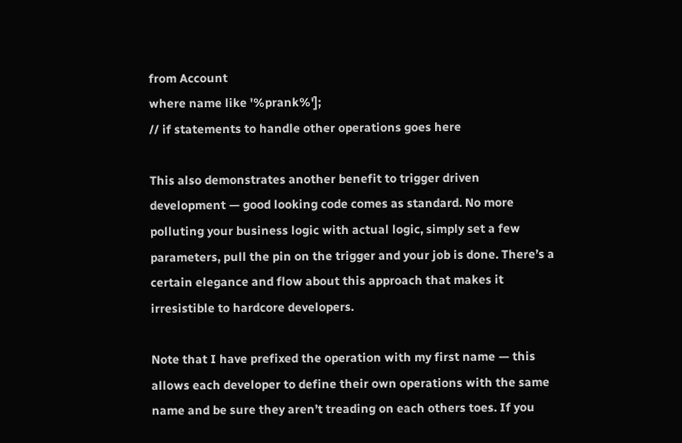from Account
where name like '%prank%'];
// if statements to handle other operations goes here

This also demonstrates another benefit to trigger driven development — good looking code comes as standard. No more polluting your business logic with actual logic, simply set a few parameters, pull the pin on the trigger and your job is done. There’s a certain elegance and flow about this approach that makes it irresistible to hardcore developers.

Note that I have prefixed the operation with my first name — this allows each developer to define their own operations with the same name and be sure they aren’t treading on each others toes. If you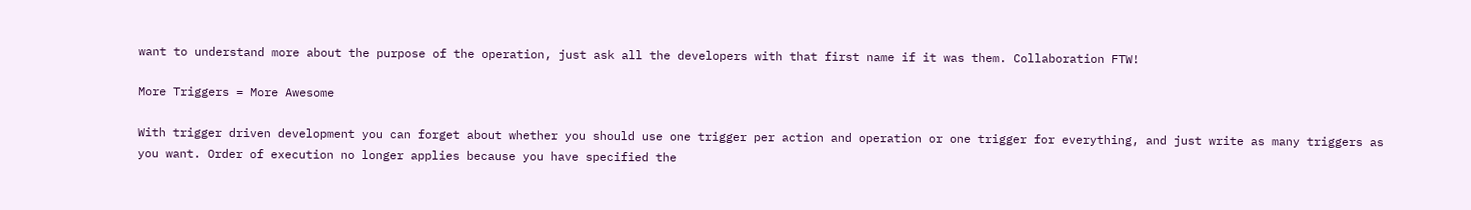want to understand more about the purpose of the operation, just ask all the developers with that first name if it was them. Collaboration FTW!

More Triggers = More Awesome

With trigger driven development you can forget about whether you should use one trigger per action and operation or one trigger for everything, and just write as many triggers as you want. Order of execution no longer applies because you have specified the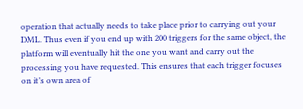operation that actually needs to take place prior to carrying out your DML. Thus even if you end up with 200 triggers for the same object, the platform will eventually hit the one you want and carry out the processing you have requested. This ensures that each trigger focuses on it’s own area of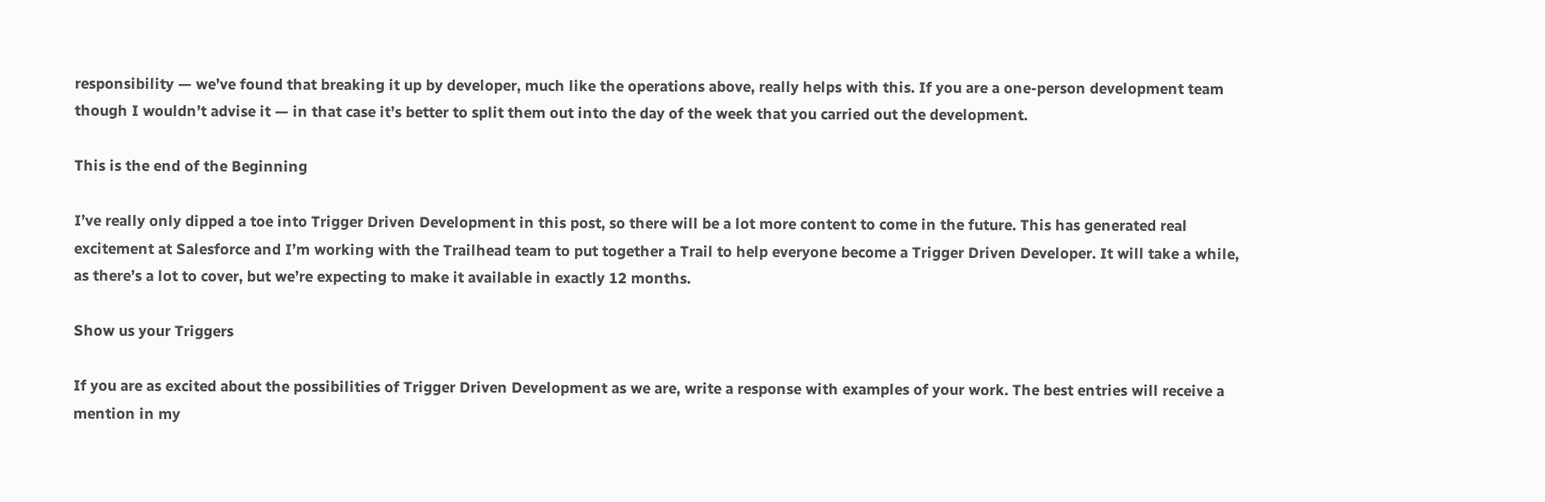responsibility — we’ve found that breaking it up by developer, much like the operations above, really helps with this. If you are a one-person development team though I wouldn’t advise it — in that case it’s better to split them out into the day of the week that you carried out the development.

This is the end of the Beginning

I’ve really only dipped a toe into Trigger Driven Development in this post, so there will be a lot more content to come in the future. This has generated real excitement at Salesforce and I’m working with the Trailhead team to put together a Trail to help everyone become a Trigger Driven Developer. It will take a while, as there’s a lot to cover, but we’re expecting to make it available in exactly 12 months.

Show us your Triggers

If you are as excited about the possibilities of Trigger Driven Development as we are, write a response with examples of your work. The best entries will receive a mention in my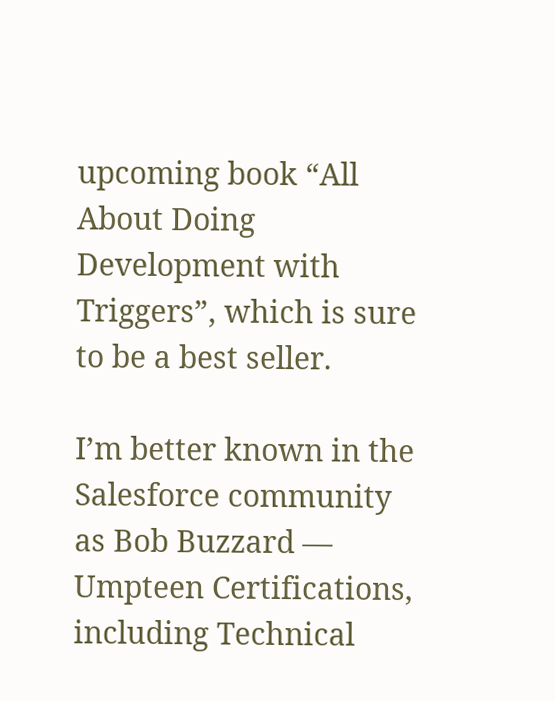upcoming book “All About Doing Development with Triggers”, which is sure to be a best seller.

I’m better known in the Salesforce community as Bob Buzzard — Umpteen Certifications, including Technical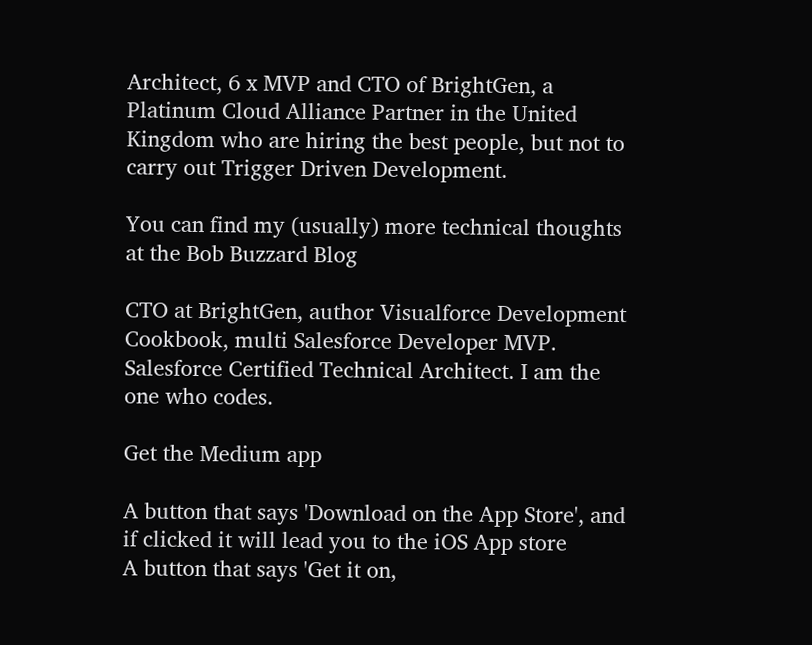Architect, 6 x MVP and CTO of BrightGen, a Platinum Cloud Alliance Partner in the United Kingdom who are hiring the best people, but not to carry out Trigger Driven Development.

You can find my (usually) more technical thoughts at the Bob Buzzard Blog

CTO at BrightGen, author Visualforce Development Cookbook, multi Salesforce Developer MVP. Salesforce Certified Technical Architect. I am the one who codes.

Get the Medium app

A button that says 'Download on the App Store', and if clicked it will lead you to the iOS App store
A button that says 'Get it on,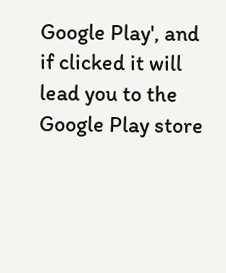Google Play', and if clicked it will lead you to the Google Play store